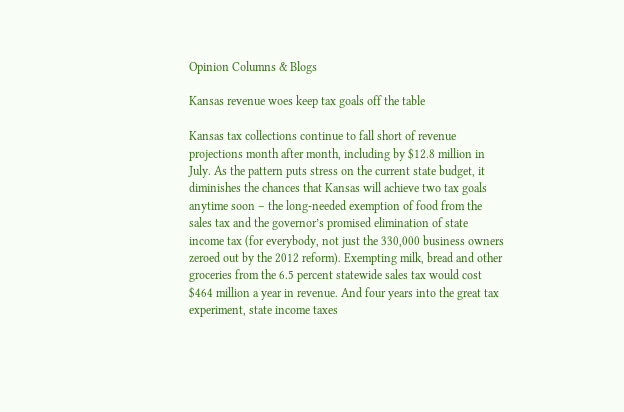Opinion Columns & Blogs

Kansas revenue woes keep tax goals off the table

Kansas tax collections continue to fall short of revenue projections month after month, including by $12.8 million in July. As the pattern puts stress on the current state budget, it diminishes the chances that Kansas will achieve two tax goals anytime soon – the long-needed exemption of food from the sales tax and the governor’s promised elimination of state income tax (for everybody, not just the 330,000 business owners zeroed out by the 2012 reform). Exempting milk, bread and other groceries from the 6.5 percent statewide sales tax would cost $464 million a year in revenue. And four years into the great tax experiment, state income taxes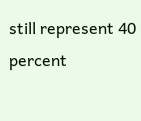still represent 40 percent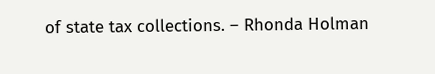of state tax collections. – Rhonda Holman